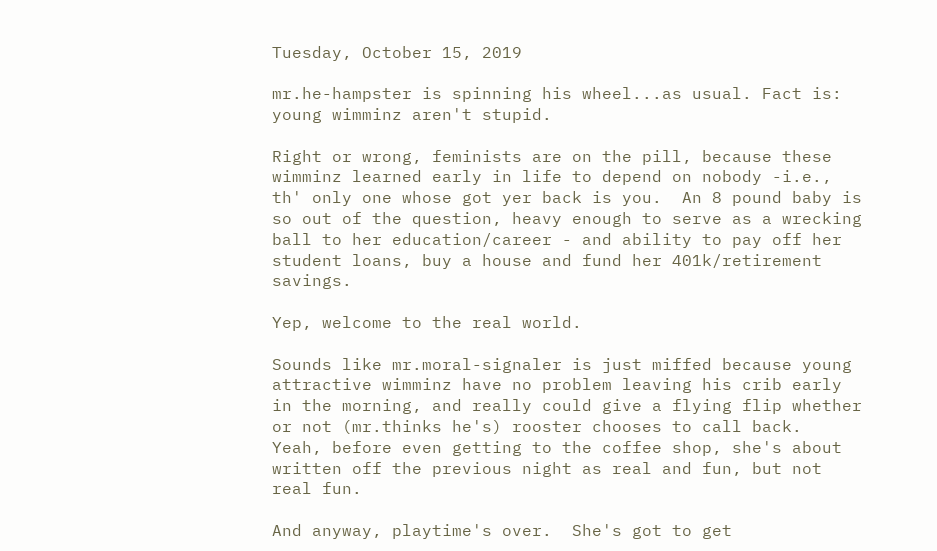Tuesday, October 15, 2019

mr.he-hampster is spinning his wheel...as usual. Fact is: young wimminz aren't stupid.

Right or wrong, feminists are on the pill, because these wimminz learned early in life to depend on nobody -i.e., th' only one whose got yer back is you.  An 8 pound baby is so out of the question, heavy enough to serve as a wrecking ball to her education/career - and ability to pay off her student loans, buy a house and fund her 401k/retirement savings.

Yep, welcome to the real world.

Sounds like mr.moral-signaler is just miffed because young attractive wimminz have no problem leaving his crib early in the morning, and really could give a flying flip whether or not (mr.thinks he's) rooster chooses to call back.  Yeah, before even getting to the coffee shop, she's about written off the previous night as real and fun, but not real fun.

And anyway, playtime's over.  She's got to get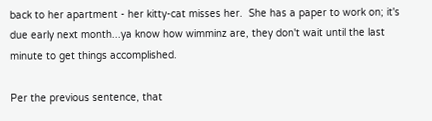back to her apartment - her kitty-cat misses her.  She has a paper to work on; it's due early next month...ya know how wimminz are, they don't wait until the last minute to get things accomplished.

Per the previous sentence, that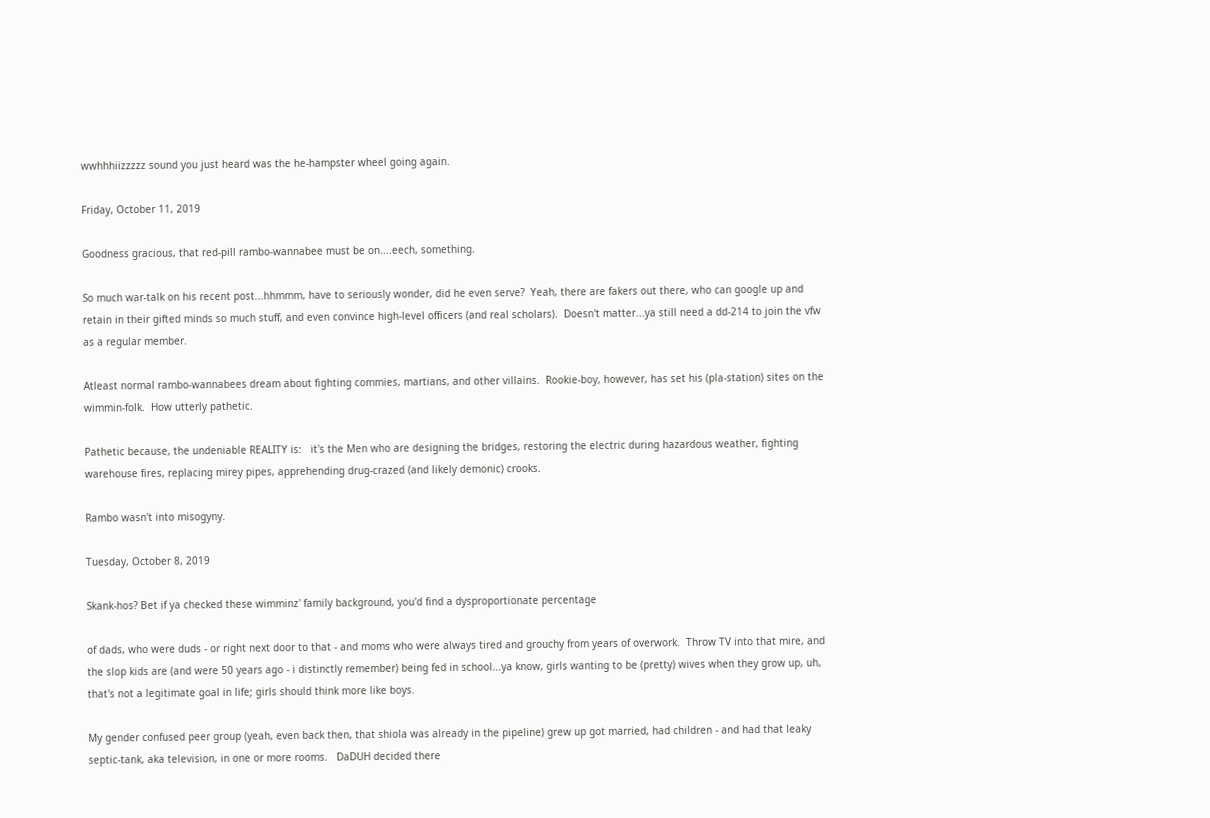wwhhhiizzzzz sound you just heard was the he-hampster wheel going again.

Friday, October 11, 2019

Goodness gracious, that red-pill rambo-wannabee must be on....eech, something.

So much war-talk on his recent post...hhmmm, have to seriously wonder, did he even serve?  Yeah, there are fakers out there, who can google up and retain in their gifted minds so much stuff, and even convince high-level officers (and real scholars).  Doesn't matter...ya still need a dd-214 to join the vfw as a regular member.

Atleast normal rambo-wannabees dream about fighting commies, martians, and other villains.  Rookie-boy, however, has set his (pla-station) sites on the wimmin-folk.  How utterly pathetic.

Pathetic because, the undeniable REALITY is:   it's the Men who are designing the bridges, restoring the electric during hazardous weather, fighting warehouse fires, replacing mirey pipes, apprehending drug-crazed (and likely demonic) crooks.

Rambo wasn't into misogyny.

Tuesday, October 8, 2019

Skank-hos? Bet if ya checked these wimminz' family background, you'd find a dysproportionate percentage

of dads, who were duds - or right next door to that - and moms who were always tired and grouchy from years of overwork.  Throw TV into that mire, and the slop kids are (and were 50 years ago - i distinctly remember) being fed in school...ya know, girls wanting to be (pretty) wives when they grow up, uh, that's not a legitimate goal in life; girls should think more like boys.

My gender confused peer group (yeah, even back then, that shiola was already in the pipeline) grew up got married, had children - and had that leaky septic-tank, aka television, in one or more rooms.   DaDUH decided there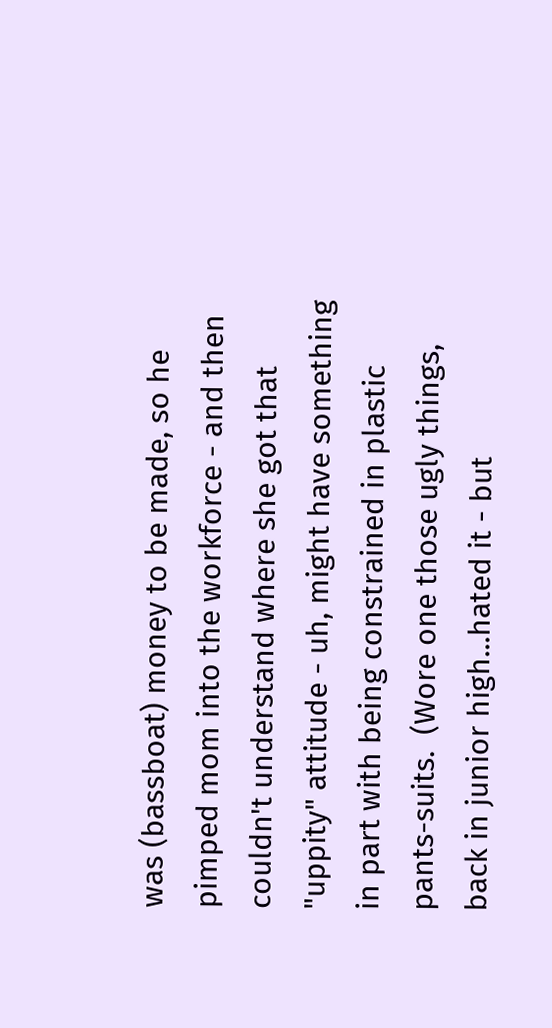was (bassboat) money to be made, so he pimped mom into the workforce - and then couldn't understand where she got that "uppity" attitude - uh, might have something in part with being constrained in plastic pants-suits.  (Wore one those ugly things, back in junior high...hated it - but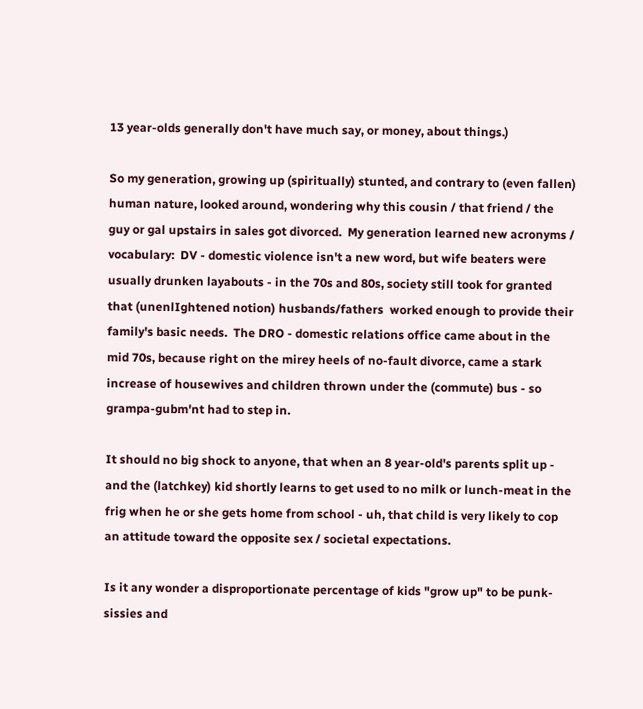13 year-olds generally don't have much say, or money, about things.)

So my generation, growing up (spiritually) stunted, and contrary to (even fallen)  human nature, looked around, wondering why this cousin / that friend / the guy or gal upstairs in sales got divorced.  My generation learned new acronyms / vocabulary:  DV - domestic violence isn't a new word, but wife beaters were usually drunken layabouts - in the 70s and 80s, society still took for granted that (unenlIghtened notion) husbands/fathers  worked enough to provide their family's basic needs.  The DRO - domestic relations office came about in the mid 70s, because right on the mirey heels of no-fault divorce, came a stark increase of housewives and children thrown under the (commute) bus - so grampa-gubm'nt had to step in.

It should no big shock to anyone, that when an 8 year-old's parents split up - and the (latchkey) kid shortly learns to get used to no milk or lunch-meat in the frig when he or she gets home from school - uh, that child is very likely to cop an attitude toward the opposite sex / societal expectations.

Is it any wonder a disproportionate percentage of kids "grow up" to be punk-sissies and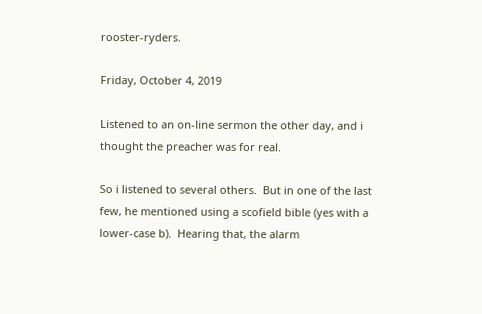rooster-ryders.

Friday, October 4, 2019

Listened to an on-line sermon the other day, and i thought the preacher was for real.

So i listened to several others.  But in one of the last few, he mentioned using a scofield bible (yes with a lower-case b).  Hearing that, the alarm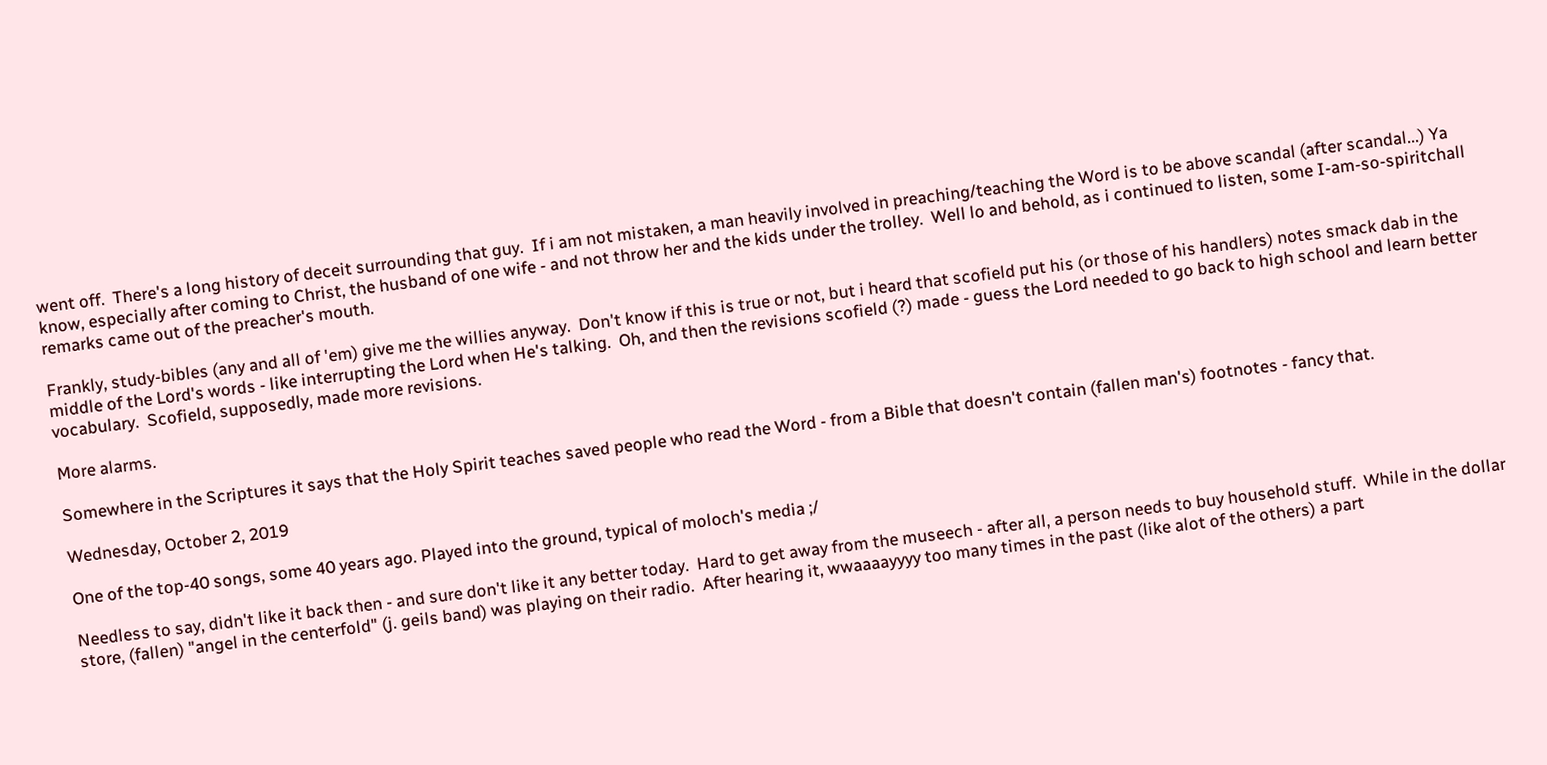went off.  There's a long history of deceit surrounding that guy.  If i am not mistaken, a man heavily involved in preaching/teaching the Word is to be above scandal (after scandal...) Ya know, especially after coming to Christ, the husband of one wife - and not throw her and the kids under the trolley.  Well lo and behold, as i continued to listen, some I-am-so-spiritchall remarks came out of the preacher's mouth.

Frankly, study-bibles (any and all of 'em) give me the willies anyway.  Don't know if this is true or not, but i heard that scofield put his (or those of his handlers) notes smack dab in the middle of the Lord's words - like interrupting the Lord when He's talking.  Oh, and then the revisions scofield (?) made - guess the Lord needed to go back to high school and learn better vocabulary.  Scofield, supposedly, made more revisions.

More alarms.

Somewhere in the Scriptures it says that the Holy Spirit teaches saved people who read the Word - from a Bible that doesn't contain (fallen man's) footnotes - fancy that.

Wednesday, October 2, 2019

One of the top-40 songs, some 40 years ago. Played into the ground, typical of moloch's media ;/

Needless to say, didn't like it back then - and sure don't like it any better today.  Hard to get away from the museech - after all, a person needs to buy household stuff.  While in the dollar store, (fallen) "angel in the centerfold" (j. geils band) was playing on their radio.  After hearing it, wwaaaayyyy too many times in the past (like alot of the others) a part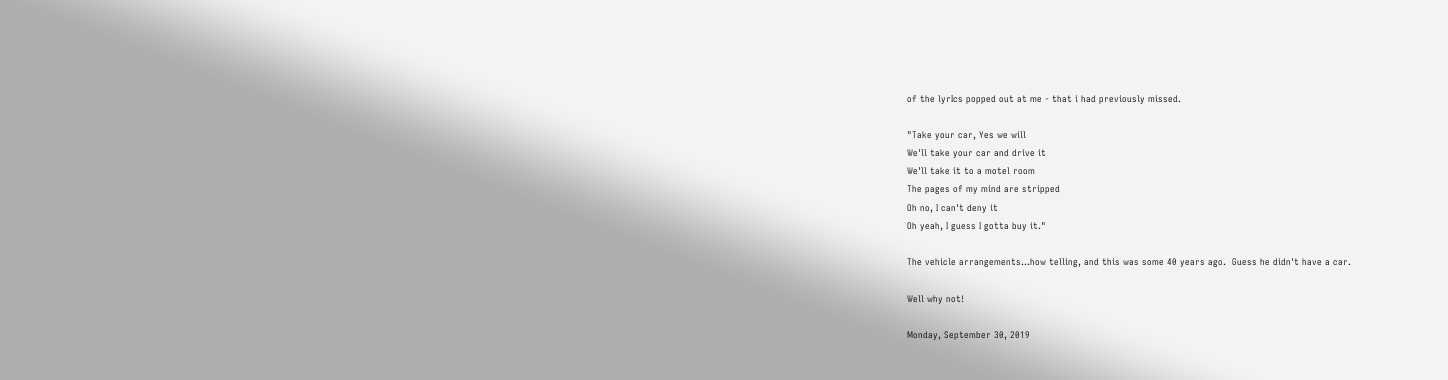of the lyrIcs popped out at me - that i had previously missed.

"Take your car, Yes we will
We'll take your car and drive it
We'll take it to a motel room
The pages of my mind are stripped
Oh no, I can't deny it
Oh yeah, I guess I gotta buy it."

The vehicle arrangements...how telling, and this was some 40 years ago.  Guess he didn't have a car.

Well why not!

Monday, September 30, 2019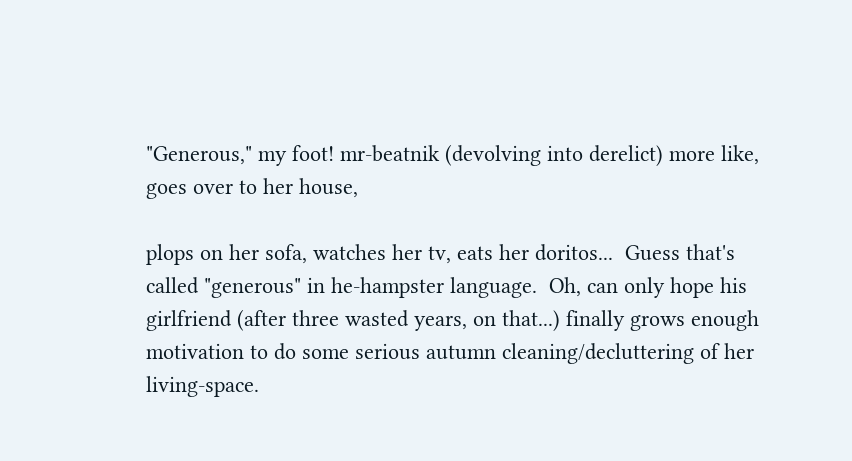"Generous," my foot! mr-beatnik (devolving into derelict) more like, goes over to her house,

plops on her sofa, watches her tv, eats her doritos...  Guess that's called "generous" in he-hampster language.  Oh, can only hope his girlfriend (after three wasted years, on that...) finally grows enough motivation to do some serious autumn cleaning/decluttering of her living-space.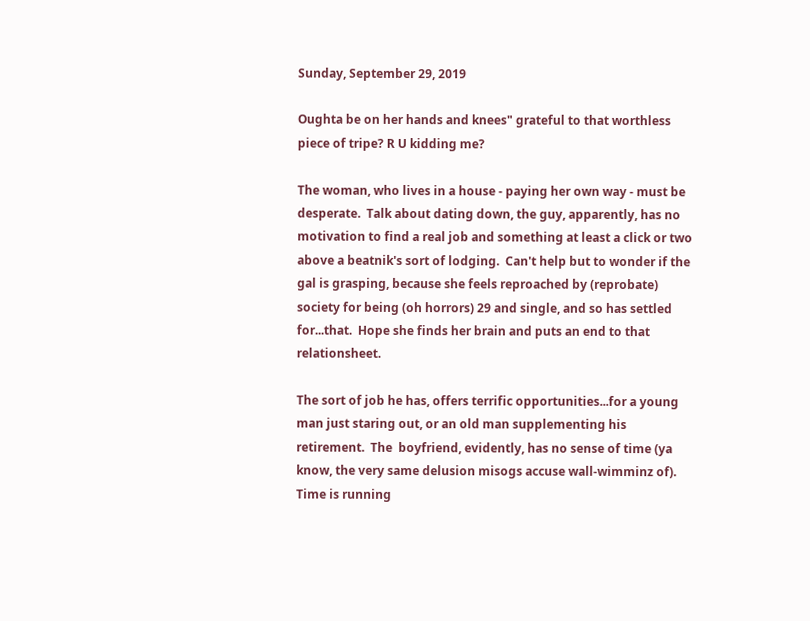Sunday, September 29, 2019

Oughta be on her hands and knees" grateful to that worthless piece of tripe? R U kidding me?

The woman, who lives in a house - paying her own way - must be desperate.  Talk about dating down, the guy, apparently, has no motivation to find a real job and something at least a click or two above a beatnik's sort of lodging.  Can't help but to wonder if the gal is grasping, because she feels reproached by (reprobate) society for being (oh horrors) 29 and single, and so has settled for...that.  Hope she finds her brain and puts an end to that relationsheet.

The sort of job he has, offers terrific opportunities...for a young man just staring out, or an old man supplementing his retirement.  The  boyfriend, evidently, has no sense of time (ya know, the very same delusion misogs accuse wall-wimminz of).  Time is running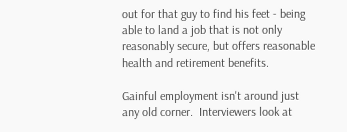out for that guy to find his feet - being able to land a job that is not only reasonably secure, but offers reasonable health and retirement benefits.

Gainful employment isn't around just any old corner.  Interviewers look at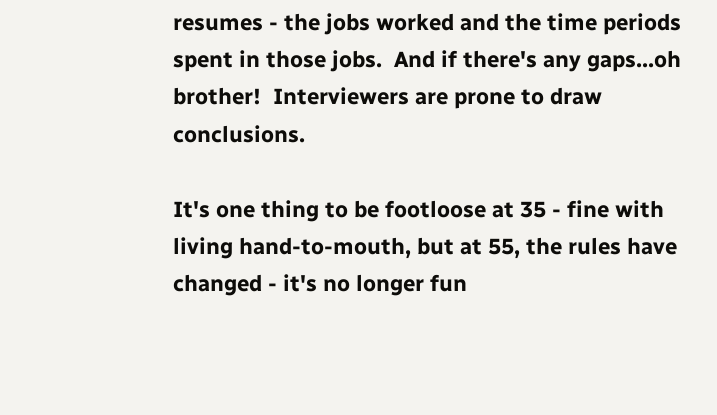resumes - the jobs worked and the time periods spent in those jobs.  And if there's any gaps...oh brother!  Interviewers are prone to draw conclusions.

It's one thing to be footloose at 35 - fine with living hand-to-mouth, but at 55, the rules have changed - it's no longer fun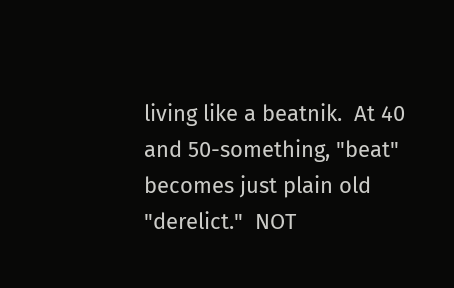living like a beatnik.  At 40 and 50-something, "beat" becomes just plain old "derelict."  NOT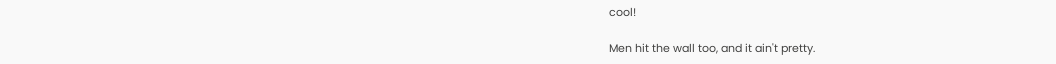cool!

Men hit the wall too, and it ain't pretty.